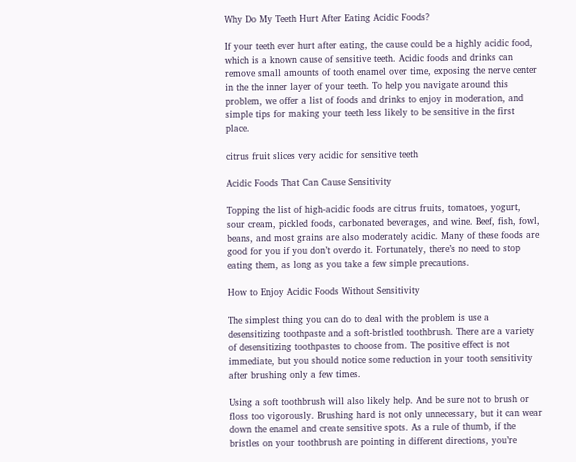Why Do My Teeth Hurt After Eating Acidic Foods?

If your teeth ever hurt after eating, the cause could be a highly acidic food, which is a known cause of sensitive teeth. Acidic foods and drinks can remove small amounts of tooth enamel over time, exposing the nerve center in the the inner layer of your teeth. To help you navigate around this problem, we offer a list of foods and drinks to enjoy in moderation, and simple tips for making your teeth less likely to be sensitive in the first place.

citrus fruit slices very acidic for sensitive teeth

Acidic Foods That Can Cause Sensitivity

Topping the list of high-acidic foods are citrus fruits, tomatoes, yogurt, sour cream, pickled foods, carbonated beverages, and wine. Beef, fish, fowl, beans, and most grains are also moderately acidic. Many of these foods are good for you if you don’t overdo it. Fortunately, there’s no need to stop eating them, as long as you take a few simple precautions.

How to Enjoy Acidic Foods Without Sensitivity

The simplest thing you can do to deal with the problem is use a desensitizing toothpaste and a soft-bristled toothbrush. There are a variety of desensitizing toothpastes to choose from. The positive effect is not immediate, but you should notice some reduction in your tooth sensitivity after brushing only a few times.

Using a soft toothbrush will also likely help. And be sure not to brush or floss too vigorously. Brushing hard is not only unnecessary, but it can wear down the enamel and create sensitive spots. As a rule of thumb, if the bristles on your toothbrush are pointing in different directions, you’re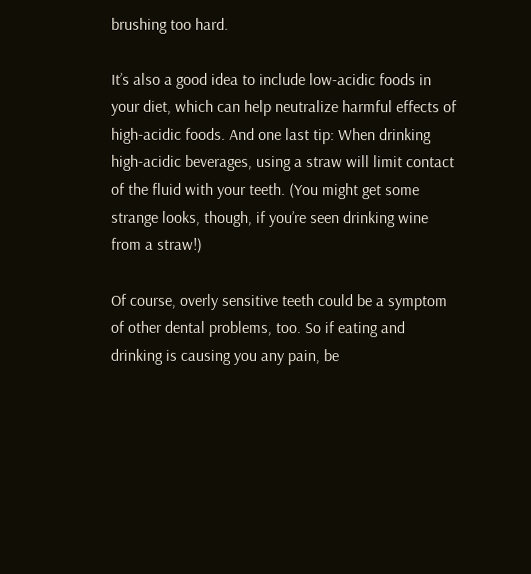brushing too hard.

It’s also a good idea to include low-acidic foods in your diet, which can help neutralize harmful effects of high-acidic foods. And one last tip: When drinking high-acidic beverages, using a straw will limit contact of the fluid with your teeth. (You might get some strange looks, though, if you’re seen drinking wine from a straw!)

Of course, overly sensitive teeth could be a symptom of other dental problems, too. So if eating and drinking is causing you any pain, be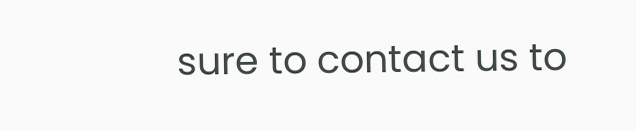sure to contact us to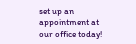set up an appointment at our office today!